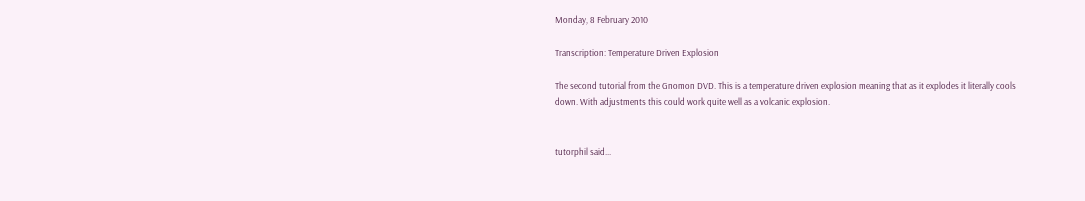Monday, 8 February 2010

Transcription: Temperature Driven Explosion

The second tutorial from the Gnomon DVD. This is a temperature driven explosion meaning that as it explodes it literally cools down. With adjustments this could work quite well as a volcanic explosion.


tutorphil said...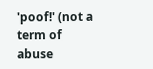'poof!' (not a term of abuse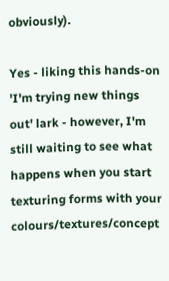obviously).

Yes - liking this hands-on 'I'm trying new things out' lark - however, I'm still waiting to see what happens when you start texturing forms with your colours/textures/concept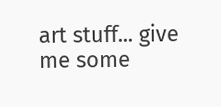art stuff... give me some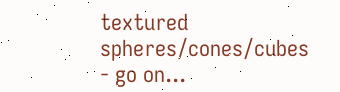textured spheres/cones/cubes - go on...